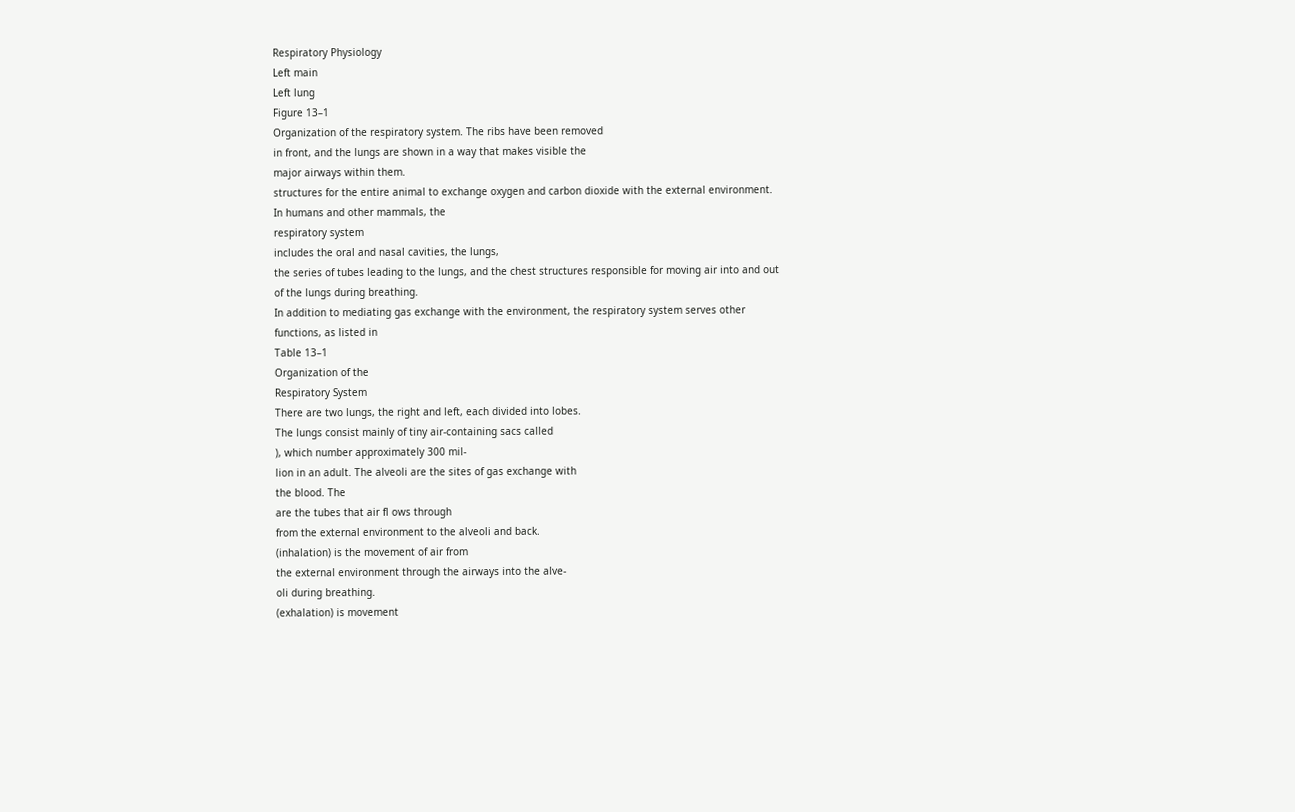Respiratory Physiology
Left main
Left lung
Figure 13–1
Organization of the respiratory system. The ribs have been removed
in front, and the lungs are shown in a way that makes visible the
major airways within them.
structures for the entire animal to exchange oxygen and carbon dioxide with the external environment.
In humans and other mammals, the
respiratory system
includes the oral and nasal cavities, the lungs,
the series of tubes leading to the lungs, and the chest structures responsible for moving air into and out
of the lungs during breathing.
In addition to mediating gas exchange with the environment, the respiratory system serves other
functions, as listed in
Table 13–1
Organization of the
Respiratory System
There are two lungs, the right and left, each divided into lobes.
The lungs consist mainly of tiny air-containing sacs called
), which number approximately 300 mil-
lion in an adult. The alveoli are the sites of gas exchange with
the blood. The
are the tubes that air fl ows through
from the external environment to the alveoli and back.
(inhalation) is the movement of air from
the external environment through the airways into the alve-
oli during breathing.
(exhalation) is movement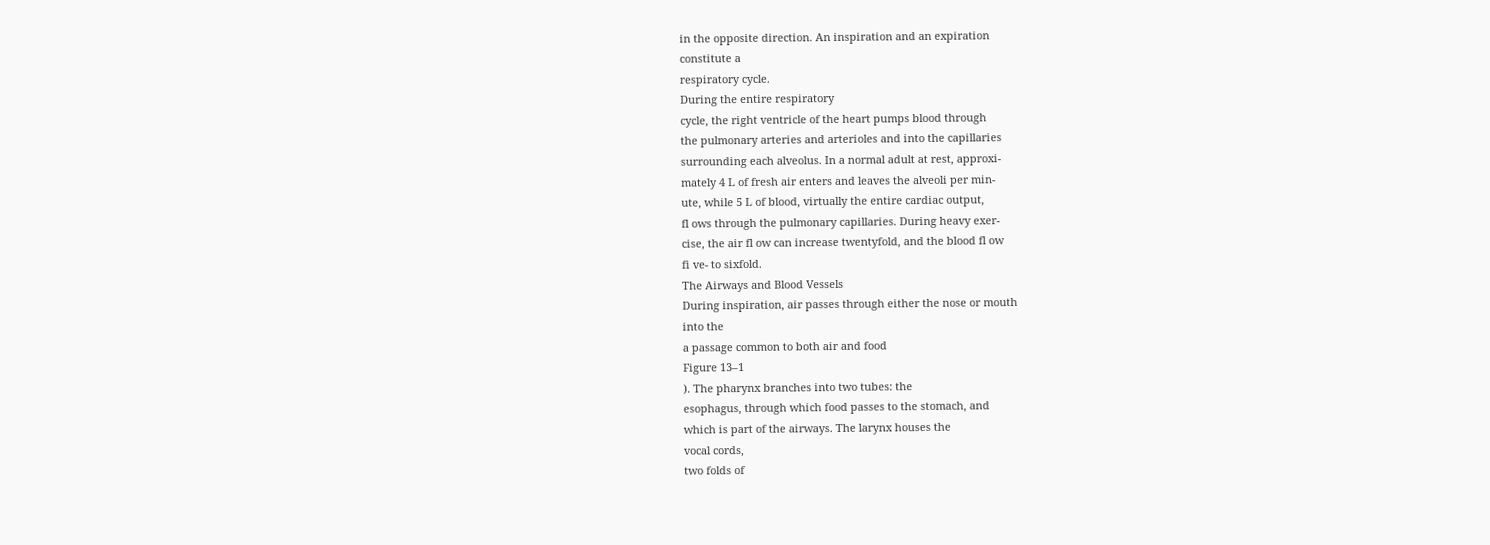in the opposite direction. An inspiration and an expiration
constitute a
respiratory cycle.
During the entire respiratory
cycle, the right ventricle of the heart pumps blood through
the pulmonary arteries and arterioles and into the capillaries
surrounding each alveolus. In a normal adult at rest, approxi-
mately 4 L of fresh air enters and leaves the alveoli per min-
ute, while 5 L of blood, virtually the entire cardiac output,
fl ows through the pulmonary capillaries. During heavy exer-
cise, the air fl ow can increase twentyfold, and the blood fl ow
fi ve- to sixfold.
The Airways and Blood Vessels
During inspiration, air passes through either the nose or mouth
into the
a passage common to both air and food
Figure 13–1
). The pharynx branches into two tubes: the
esophagus, through which food passes to the stomach, and
which is part of the airways. The larynx houses the
vocal cords,
two folds of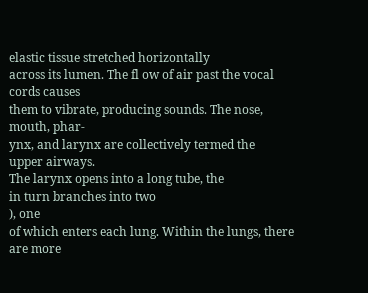elastic tissue stretched horizontally
across its lumen. The fl ow of air past the vocal cords causes
them to vibrate, producing sounds. The nose, mouth, phar-
ynx, and larynx are collectively termed the
upper airways.
The larynx opens into a long tube, the
in turn branches into two
), one
of which enters each lung. Within the lungs, there are more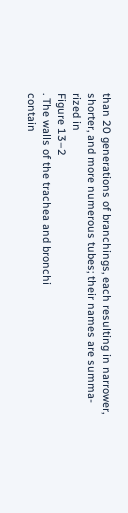than 20 generations of branchings, each resulting in narrower,
shorter, and more numerous tubes; their names are summa-
rized in
Figure 13–2
. The walls of the trachea and bronchi
contain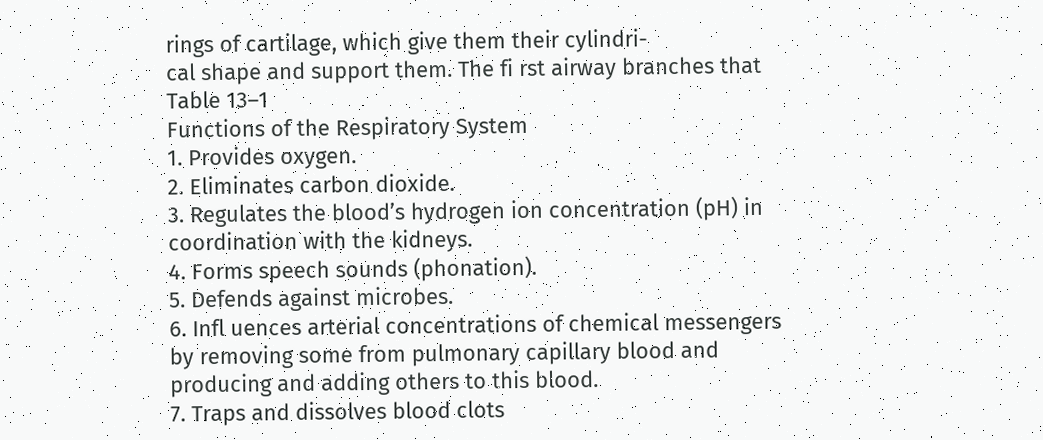rings of cartilage, which give them their cylindri-
cal shape and support them. The fi rst airway branches that
Table 13–1
Functions of the Respiratory System
1. Provides oxygen.
2. Eliminates carbon dioxide.
3. Regulates the blood’s hydrogen ion concentration (pH) in
coordination with the kidneys.
4. Forms speech sounds (phonation).
5. Defends against microbes.
6. Infl uences arterial concentrations of chemical messengers
by removing some from pulmonary capillary blood and
producing and adding others to this blood.
7. Traps and dissolves blood clots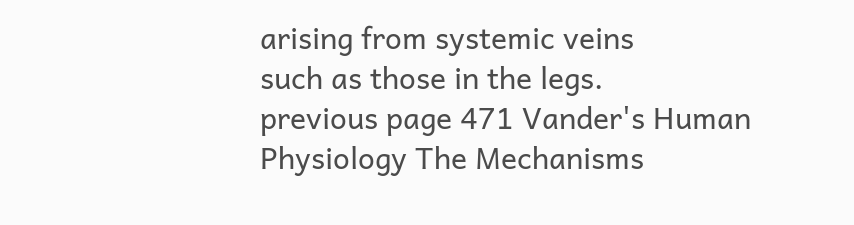arising from systemic veins
such as those in the legs.
previous page 471 Vander's Human Physiology The Mechanisms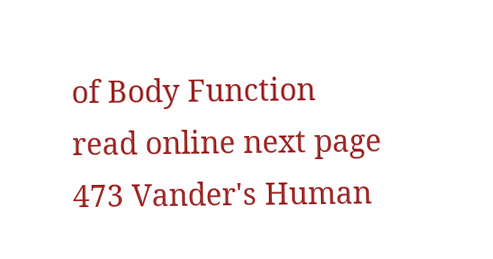of Body Function read online next page 473 Vander's Human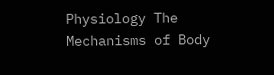Physiology The Mechanisms of Body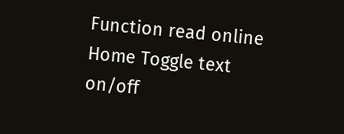Function read online Home Toggle text on/off